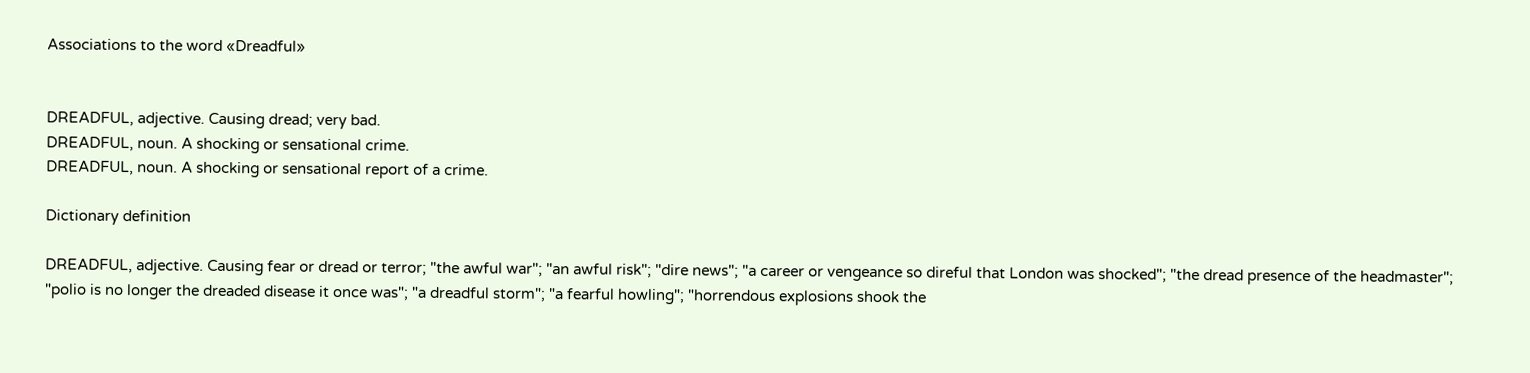Associations to the word «Dreadful»


DREADFUL, adjective. Causing dread; very bad.
DREADFUL, noun. A shocking or sensational crime.
DREADFUL, noun. A shocking or sensational report of a crime.

Dictionary definition

DREADFUL, adjective. Causing fear or dread or terror; "the awful war"; "an awful risk"; "dire news"; "a career or vengeance so direful that London was shocked"; "the dread presence of the headmaster"; "polio is no longer the dreaded disease it once was"; "a dreadful storm"; "a fearful howling"; "horrendous explosions shook the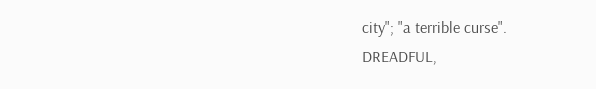city"; "a terrible curse".
DREADFUL,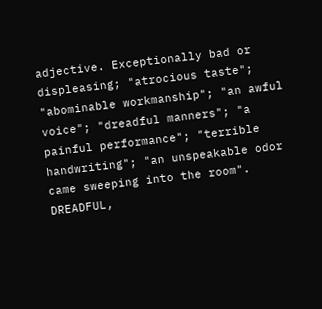adjective. Exceptionally bad or displeasing; "atrocious taste"; "abominable workmanship"; "an awful voice"; "dreadful manners"; "a painful performance"; "terrible handwriting"; "an unspeakable odor came sweeping into the room".
DREADFUL,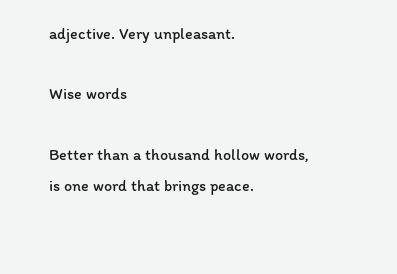adjective. Very unpleasant.

Wise words

Better than a thousand hollow words, is one word that brings peace.